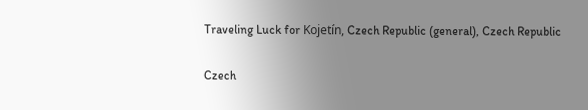Traveling Luck for Kojetín, Czech Republic (general), Czech Republic

Czech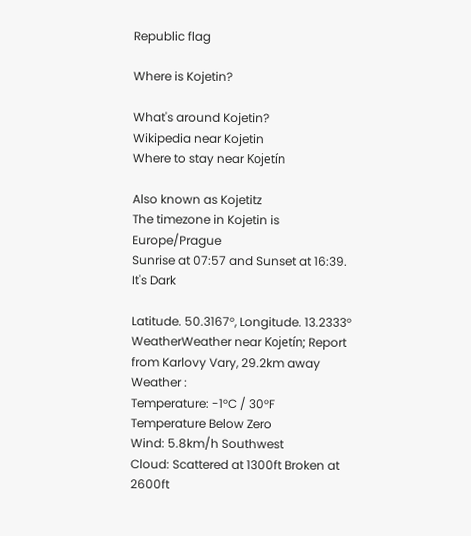Republic flag

Where is Kojetin?

What's around Kojetin?
Wikipedia near Kojetin
Where to stay near Kojetín

Also known as Kojetitz
The timezone in Kojetin is Europe/Prague
Sunrise at 07:57 and Sunset at 16:39. It's Dark

Latitude. 50.3167°, Longitude. 13.2333°
WeatherWeather near Kojetín; Report from Karlovy Vary, 29.2km away
Weather :
Temperature: -1°C / 30°F Temperature Below Zero
Wind: 5.8km/h Southwest
Cloud: Scattered at 1300ft Broken at 2600ft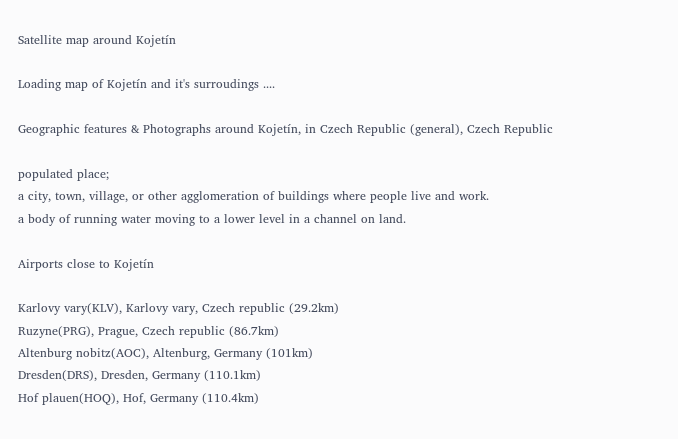Satellite map around Kojetín

Loading map of Kojetín and it's surroudings ....

Geographic features & Photographs around Kojetín, in Czech Republic (general), Czech Republic

populated place;
a city, town, village, or other agglomeration of buildings where people live and work.
a body of running water moving to a lower level in a channel on land.

Airports close to Kojetín

Karlovy vary(KLV), Karlovy vary, Czech republic (29.2km)
Ruzyne(PRG), Prague, Czech republic (86.7km)
Altenburg nobitz(AOC), Altenburg, Germany (101km)
Dresden(DRS), Dresden, Germany (110.1km)
Hof plauen(HOQ), Hof, Germany (110.4km)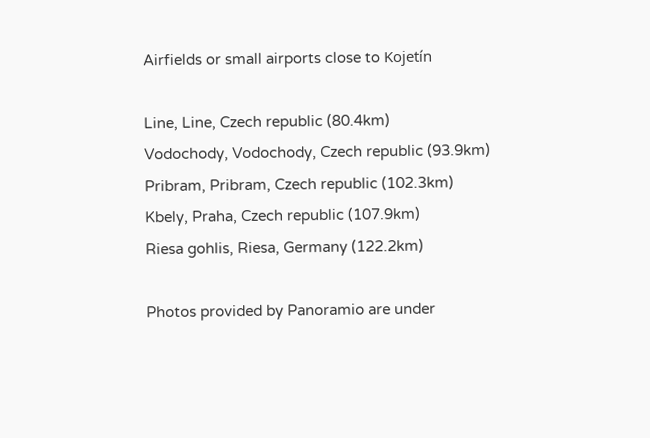Airfields or small airports close to Kojetín

Line, Line, Czech republic (80.4km)
Vodochody, Vodochody, Czech republic (93.9km)
Pribram, Pribram, Czech republic (102.3km)
Kbely, Praha, Czech republic (107.9km)
Riesa gohlis, Riesa, Germany (122.2km)

Photos provided by Panoramio are under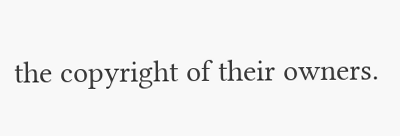the copyright of their owners.